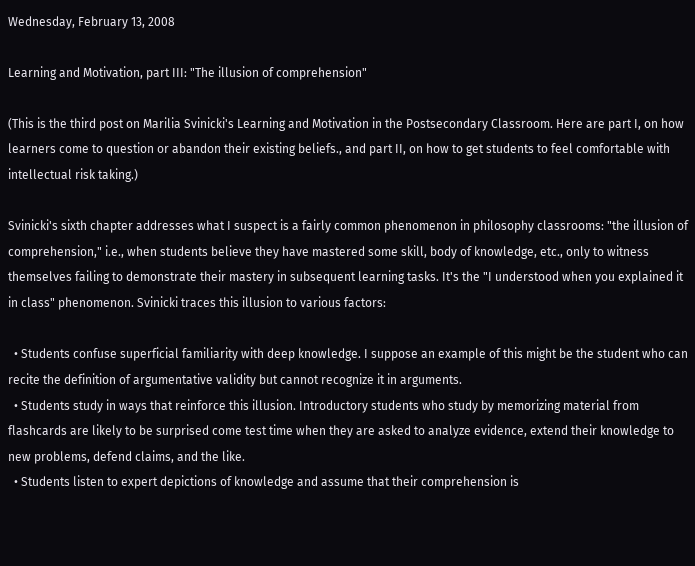Wednesday, February 13, 2008

Learning and Motivation, part III: "The illusion of comprehension"

(This is the third post on Marilia Svinicki's Learning and Motivation in the Postsecondary Classroom. Here are part I, on how learners come to question or abandon their existing beliefs., and part II, on how to get students to feel comfortable with intellectual risk taking.)

Svinicki's sixth chapter addresses what I suspect is a fairly common phenomenon in philosophy classrooms: "the illusion of comprehension," i.e., when students believe they have mastered some skill, body of knowledge, etc., only to witness themselves failing to demonstrate their mastery in subsequent learning tasks. It's the "I understood when you explained it in class" phenomenon. Svinicki traces this illusion to various factors:

  • Students confuse superficial familiarity with deep knowledge. I suppose an example of this might be the student who can recite the definition of argumentative validity but cannot recognize it in arguments.
  • Students study in ways that reinforce this illusion. Introductory students who study by memorizing material from flashcards are likely to be surprised come test time when they are asked to analyze evidence, extend their knowledge to new problems, defend claims, and the like.
  • Students listen to expert depictions of knowledge and assume that their comprehension is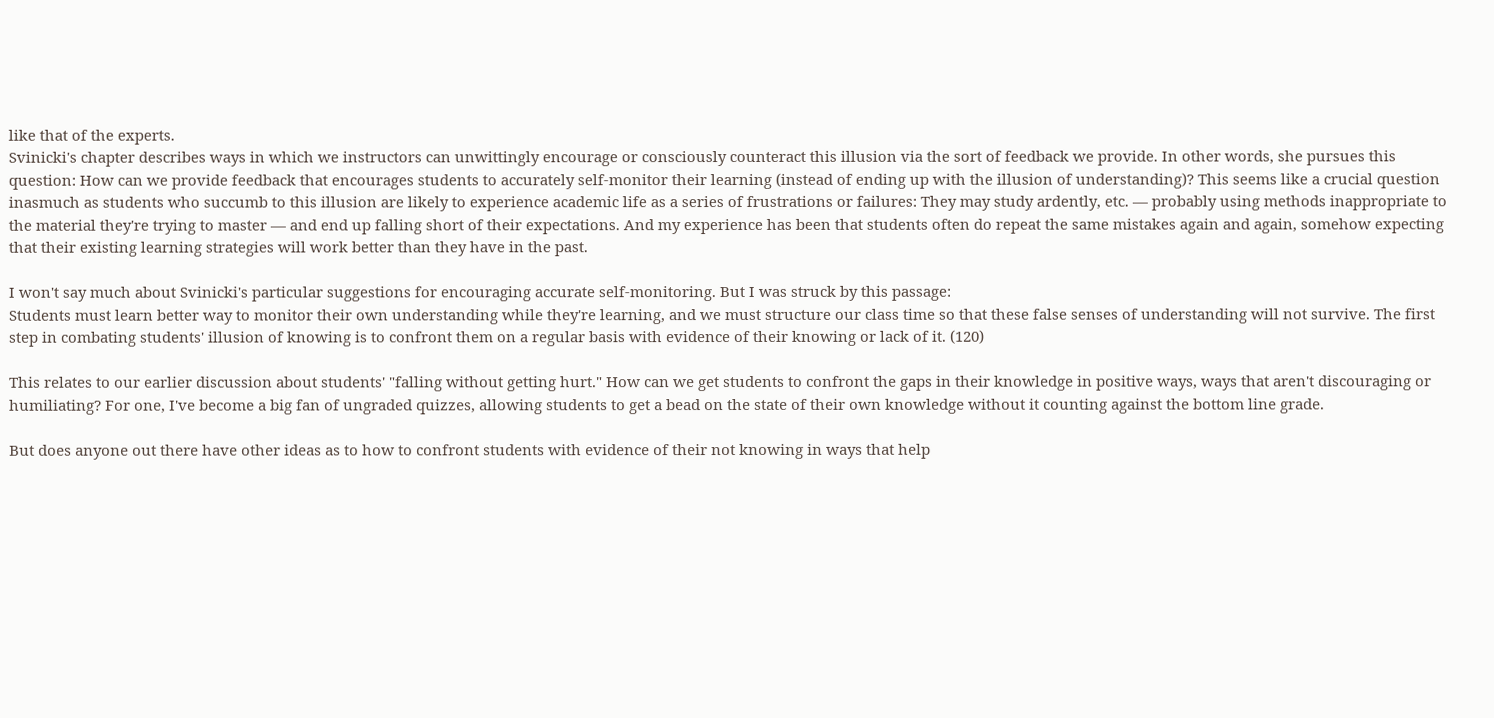like that of the experts.
Svinicki's chapter describes ways in which we instructors can unwittingly encourage or consciously counteract this illusion via the sort of feedback we provide. In other words, she pursues this question: How can we provide feedback that encourages students to accurately self-monitor their learning (instead of ending up with the illusion of understanding)? This seems like a crucial question inasmuch as students who succumb to this illusion are likely to experience academic life as a series of frustrations or failures: They may study ardently, etc. — probably using methods inappropriate to the material they're trying to master — and end up falling short of their expectations. And my experience has been that students often do repeat the same mistakes again and again, somehow expecting that their existing learning strategies will work better than they have in the past.

I won't say much about Svinicki's particular suggestions for encouraging accurate self-monitoring. But I was struck by this passage:
Students must learn better way to monitor their own understanding while they're learning, and we must structure our class time so that these false senses of understanding will not survive. The first step in combating students' illusion of knowing is to confront them on a regular basis with evidence of their knowing or lack of it. (120)

This relates to our earlier discussion about students' "falling without getting hurt." How can we get students to confront the gaps in their knowledge in positive ways, ways that aren't discouraging or humiliating? For one, I've become a big fan of ungraded quizzes, allowing students to get a bead on the state of their own knowledge without it counting against the bottom line grade.

But does anyone out there have other ideas as to how to confront students with evidence of their not knowing in ways that help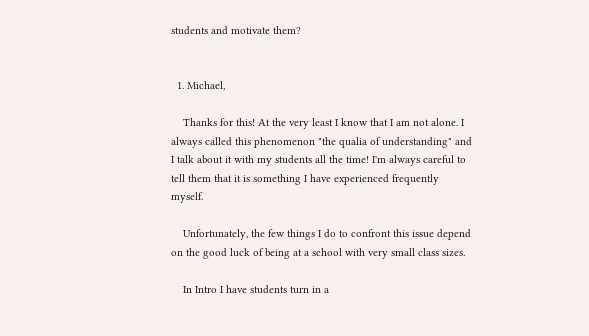students and motivate them?


  1. Michael,

    Thanks for this! At the very least I know that I am not alone. I always called this phenomenon "the qualia of understanding" and I talk about it with my students all the time! I'm always careful to tell them that it is something I have experienced frequently myself.

    Unfortunately, the few things I do to confront this issue depend on the good luck of being at a school with very small class sizes.

    In Intro I have students turn in a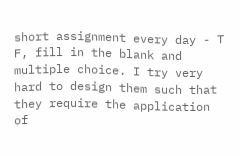short assignment every day - T F, fill in the blank and multiple choice. I try very hard to design them such that they require the application of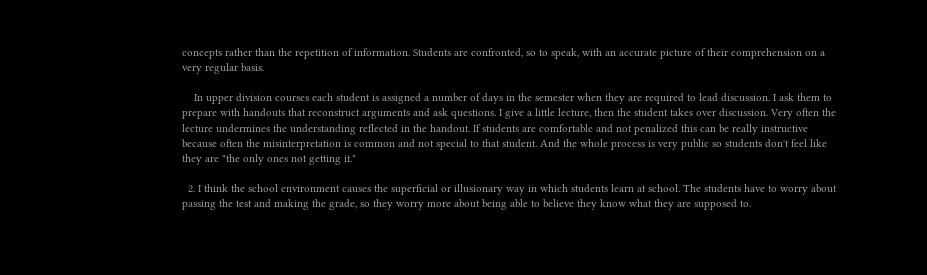concepts rather than the repetition of information. Students are confronted, so to speak, with an accurate picture of their comprehension on a very regular basis.

    In upper division courses each student is assigned a number of days in the semester when they are required to lead discussion. I ask them to prepare with handouts that reconstruct arguments and ask questions. I give a little lecture, then the student takes over discussion. Very often the lecture undermines the understanding reflected in the handout. If students are comfortable and not penalized this can be really instructive because often the misinterpretation is common and not special to that student. And the whole process is very public so students don't feel like they are "the only ones not getting it."

  2. I think the school environment causes the superficial or illusionary way in which students learn at school. The students have to worry about passing the test and making the grade, so they worry more about being able to believe they know what they are supposed to.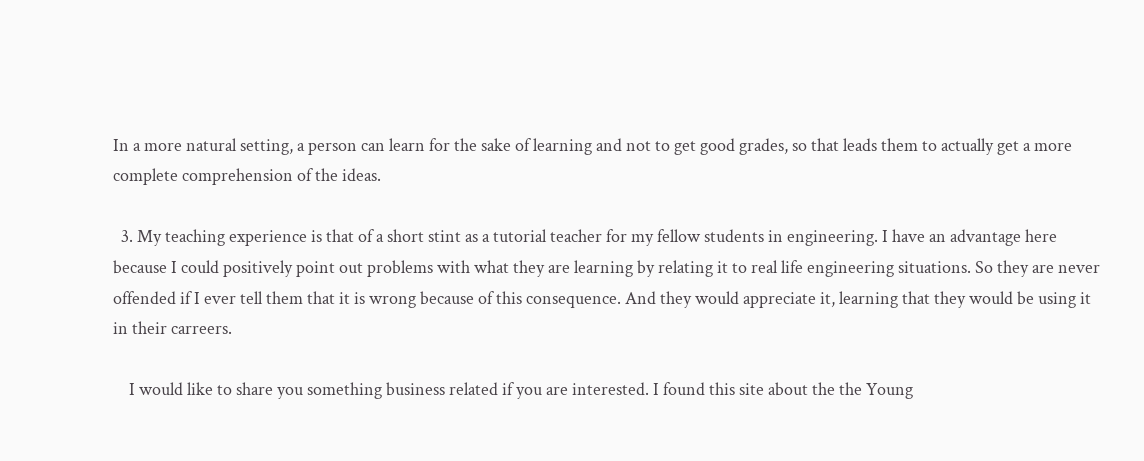In a more natural setting, a person can learn for the sake of learning and not to get good grades, so that leads them to actually get a more complete comprehension of the ideas.

  3. My teaching experience is that of a short stint as a tutorial teacher for my fellow students in engineering. I have an advantage here because I could positively point out problems with what they are learning by relating it to real life engineering situations. So they are never offended if I ever tell them that it is wrong because of this consequence. And they would appreciate it, learning that they would be using it in their carreers.

    I would like to share you something business related if you are interested. I found this site about the the Young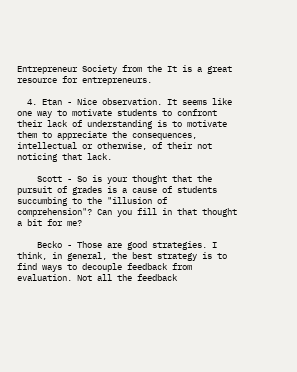Entrepreneur Society from the It is a great resource for entrepreneurs.

  4. Etan - Nice observation. It seems like one way to motivate students to confront their lack of understanding is to motivate them to appreciate the consequences, intellectual or otherwise, of their not noticing that lack.

    Scott - So is your thought that the pursuit of grades is a cause of students succumbing to the "illusion of comprehension"? Can you fill in that thought a bit for me?

    Becko - Those are good strategies. I think, in general, the best strategy is to find ways to decouple feedback from evaluation. Not all the feedback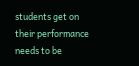students get on their performance needs to be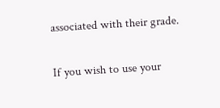associated with their grade.


If you wish to use your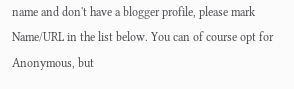name and don't have a blogger profile, please mark Name/URL in the list below. You can of course opt for Anonymous, but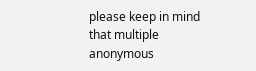please keep in mind that multiple anonymous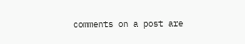comments on a post are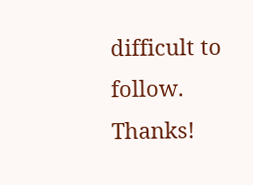difficult to follow. Thanks!